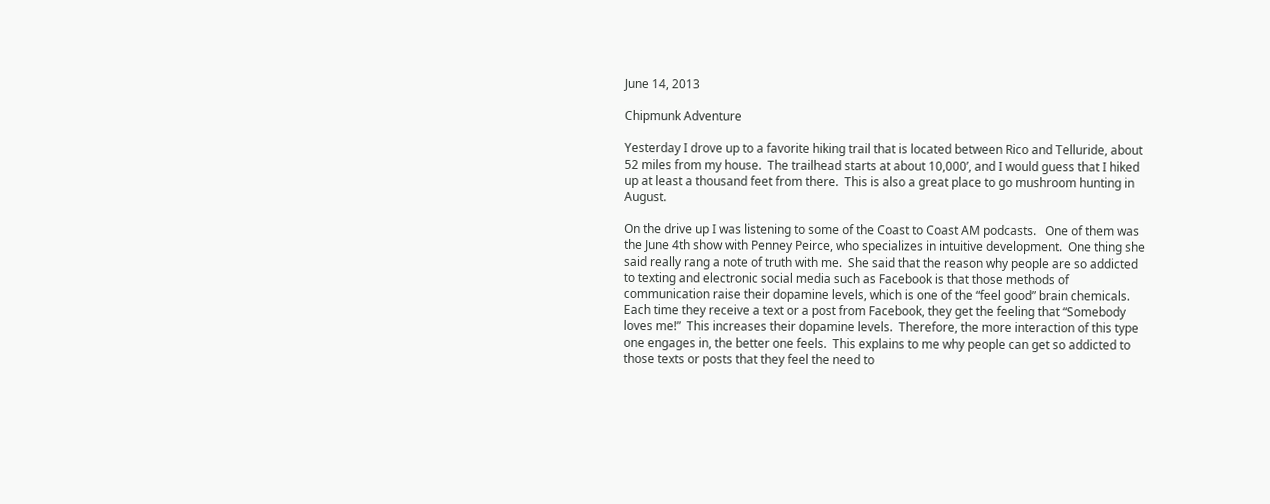June 14, 2013

Chipmunk Adventure

Yesterday I drove up to a favorite hiking trail that is located between Rico and Telluride, about 52 miles from my house.  The trailhead starts at about 10,000’, and I would guess that I hiked up at least a thousand feet from there.  This is also a great place to go mushroom hunting in August.

On the drive up I was listening to some of the Coast to Coast AM podcasts.   One of them was the June 4th show with Penney Peirce, who specializes in intuitive development.  One thing she said really rang a note of truth with me.  She said that the reason why people are so addicted to texting and electronic social media such as Facebook is that those methods of communication raise their dopamine levels, which is one of the “feel good” brain chemicals.  Each time they receive a text or a post from Facebook, they get the feeling that “Somebody loves me!”  This increases their dopamine levels.  Therefore, the more interaction of this type one engages in, the better one feels.  This explains to me why people can get so addicted to those texts or posts that they feel the need to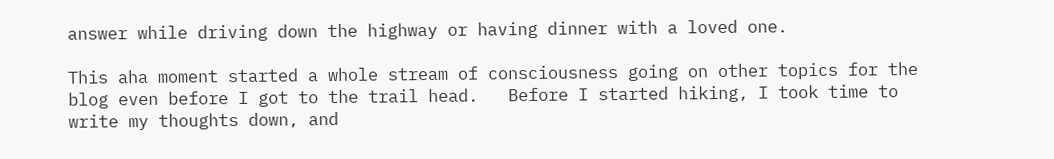answer while driving down the highway or having dinner with a loved one.

This aha moment started a whole stream of consciousness going on other topics for the blog even before I got to the trail head.   Before I started hiking, I took time to write my thoughts down, and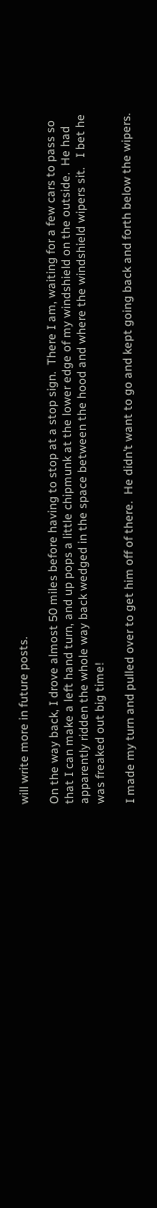will write more in future posts.

On the way back, I drove almost 50 miles before having to stop at a stop sign.  There I am, waiting for a few cars to pass so that I can make a left hand turn, and up pops a little chipmunk at the lower edge of my windshield on the outside.  He had apparently ridden the whole way back wedged in the space between the hood and where the windshield wipers sit.   I bet he was freaked out big time!

I made my turn and pulled over to get him off of there.  He didn’t want to go and kept going back and forth below the wipers.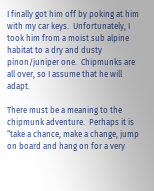I finally got him off by poking at him with my car keys.  Unfortunately, I took him from a moist sub alpine habitat to a dry and dusty pinon/juniper one.  Chipmunks are all over, so I assume that he will adapt.

There must be a meaning to the chipmunk adventure.  Perhaps it is “take a chance, make a change, jump on board and hang on for a very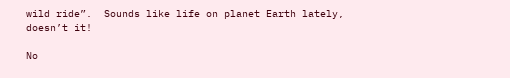wild ride”.  Sounds like life on planet Earth lately, doesn’t it!

No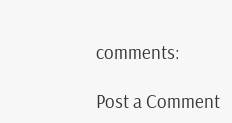comments:

Post a Comment